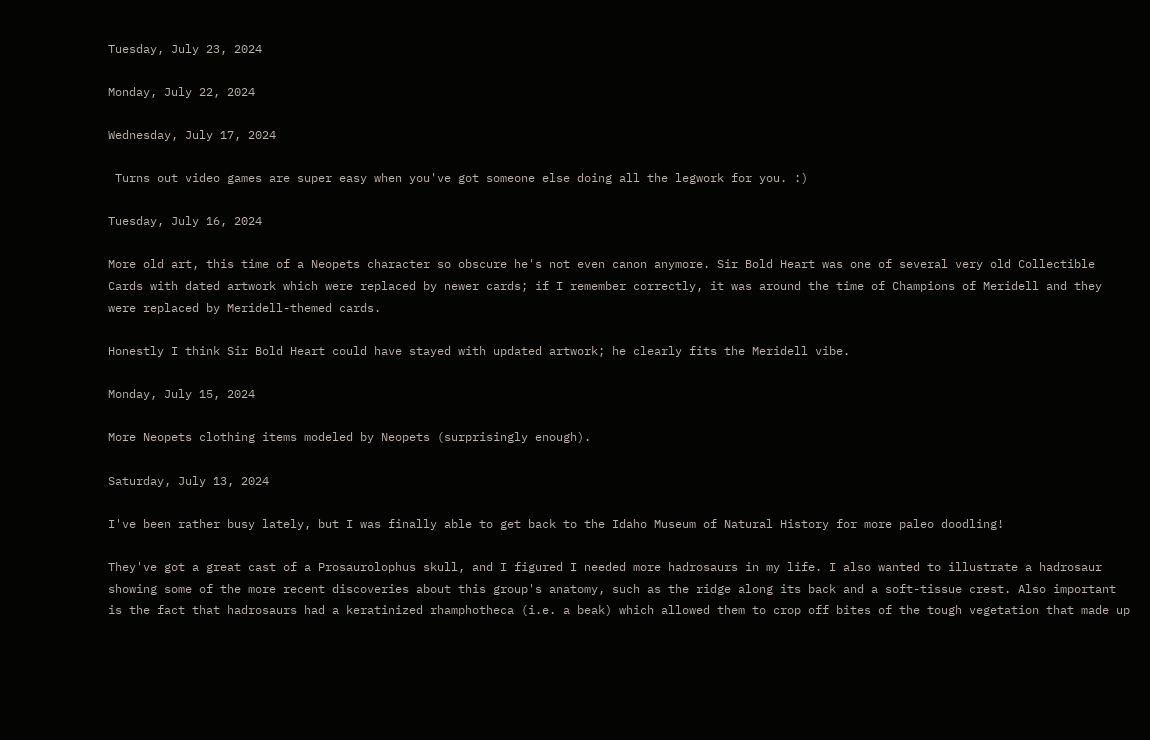Tuesday, July 23, 2024

Monday, July 22, 2024

Wednesday, July 17, 2024

 Turns out video games are super easy when you've got someone else doing all the legwork for you. :)

Tuesday, July 16, 2024

More old art, this time of a Neopets character so obscure he's not even canon anymore. Sir Bold Heart was one of several very old Collectible Cards with dated artwork which were replaced by newer cards; if I remember correctly, it was around the time of Champions of Meridell and they were replaced by Meridell-themed cards.

Honestly I think Sir Bold Heart could have stayed with updated artwork; he clearly fits the Meridell vibe.

Monday, July 15, 2024

More Neopets clothing items modeled by Neopets (surprisingly enough).

Saturday, July 13, 2024

I've been rather busy lately, but I was finally able to get back to the Idaho Museum of Natural History for more paleo doodling!

They've got a great cast of a Prosaurolophus skull, and I figured I needed more hadrosaurs in my life. I also wanted to illustrate a hadrosaur showing some of the more recent discoveries about this group's anatomy, such as the ridge along its back and a soft-tissue crest. Also important is the fact that hadrosaurs had a keratinized rhamphotheca (i.e. a beak) which allowed them to crop off bites of the tough vegetation that made up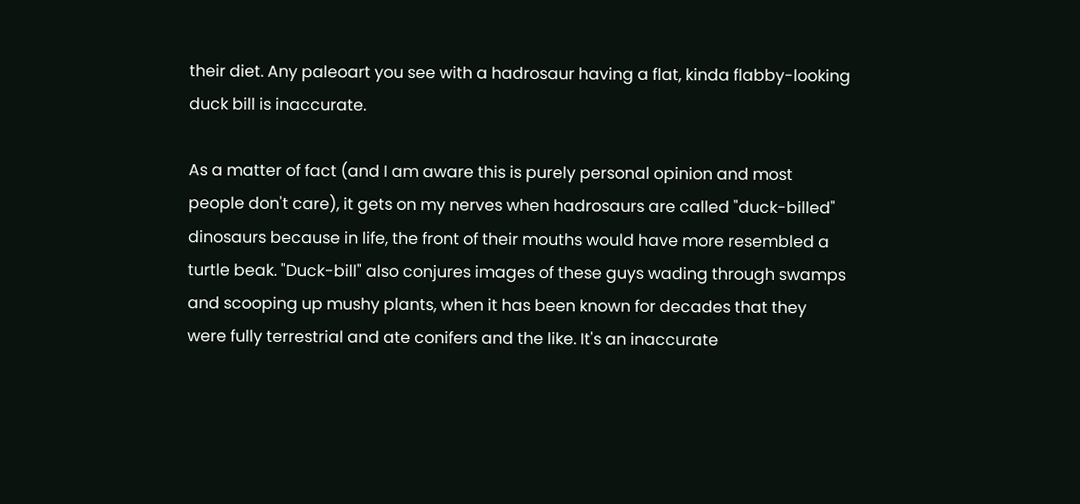their diet. Any paleoart you see with a hadrosaur having a flat, kinda flabby-looking duck bill is inaccurate.

As a matter of fact (and I am aware this is purely personal opinion and most people don't care), it gets on my nerves when hadrosaurs are called "duck-billed" dinosaurs because in life, the front of their mouths would have more resembled a turtle beak. "Duck-bill" also conjures images of these guys wading through swamps and scooping up mushy plants, when it has been known for decades that they were fully terrestrial and ate conifers and the like. It's an inaccurate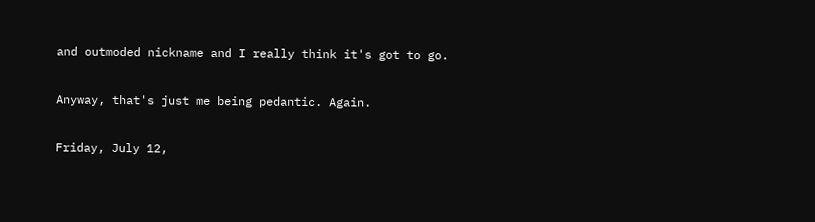and outmoded nickname and I really think it's got to go.

Anyway, that's just me being pedantic. Again.

Friday, July 12,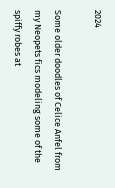2024

Some older doodles of Celice Anfel from my Neopets fics modeling some of the spiffy robes at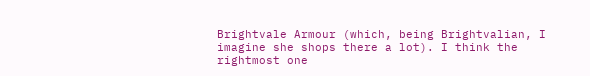Brightvale Armour (which, being Brightvalian, I imagine she shops there a lot). I think the rightmost one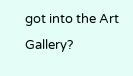got into the Art Gallery?